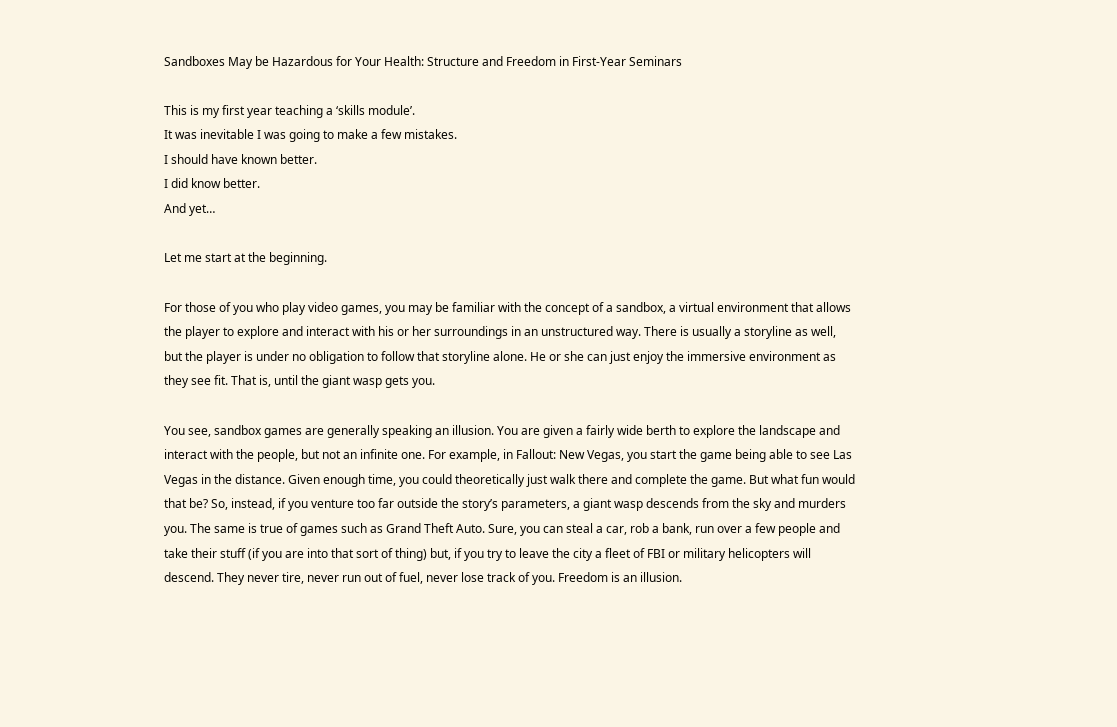Sandboxes May be Hazardous for Your Health: Structure and Freedom in First-Year Seminars

This is my first year teaching a ‘skills module’.
It was inevitable I was going to make a few mistakes.
I should have known better.
I did know better.
And yet…

Let me start at the beginning.

For those of you who play video games, you may be familiar with the concept of a sandbox, a virtual environment that allows the player to explore and interact with his or her surroundings in an unstructured way. There is usually a storyline as well,  but the player is under no obligation to follow that storyline alone. He or she can just enjoy the immersive environment as they see fit. That is, until the giant wasp gets you.

You see, sandbox games are generally speaking an illusion. You are given a fairly wide berth to explore the landscape and interact with the people, but not an infinite one. For example, in Fallout: New Vegas, you start the game being able to see Las Vegas in the distance. Given enough time, you could theoretically just walk there and complete the game. But what fun would that be? So, instead, if you venture too far outside the story’s parameters, a giant wasp descends from the sky and murders you. The same is true of games such as Grand Theft Auto. Sure, you can steal a car, rob a bank, run over a few people and take their stuff (if you are into that sort of thing) but, if you try to leave the city a fleet of FBI or military helicopters will descend. They never tire, never run out of fuel, never lose track of you. Freedom is an illusion.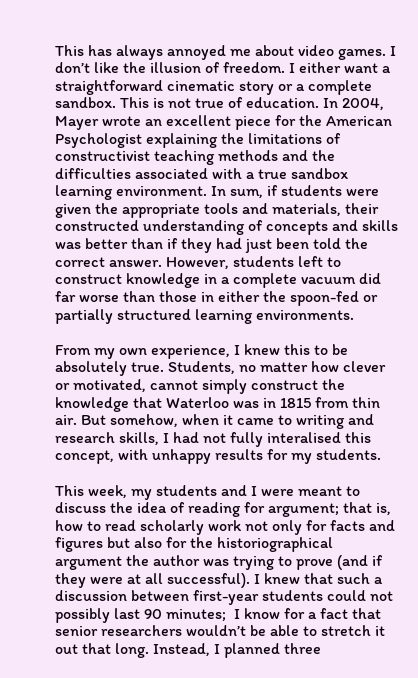This has always annoyed me about video games. I don’t like the illusion of freedom. I either want a straightforward cinematic story or a complete sandbox. This is not true of education. In 2004, Mayer wrote an excellent piece for the American Psychologist explaining the limitations of constructivist teaching methods and the difficulties associated with a true sandbox learning environment. In sum, if students were given the appropriate tools and materials, their constructed understanding of concepts and skills was better than if they had just been told the correct answer. However, students left to construct knowledge in a complete vacuum did far worse than those in either the spoon-fed or partially structured learning environments.

From my own experience, I knew this to be absolutely true. Students, no matter how clever or motivated, cannot simply construct the knowledge that Waterloo was in 1815 from thin air. But somehow, when it came to writing and research skills, I had not fully interalised this concept, with unhappy results for my students.

This week, my students and I were meant to discuss the idea of reading for argument; that is, how to read scholarly work not only for facts and figures but also for the historiographical argument the author was trying to prove (and if they were at all successful). I knew that such a discussion between first-year students could not possibly last 90 minutes;  I know for a fact that senior researchers wouldn’t be able to stretch it out that long. Instead, I planned three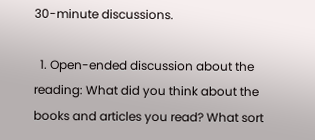30-minute discussions.

  1. Open-ended discussion about the reading: What did you think about the books and articles you read? What sort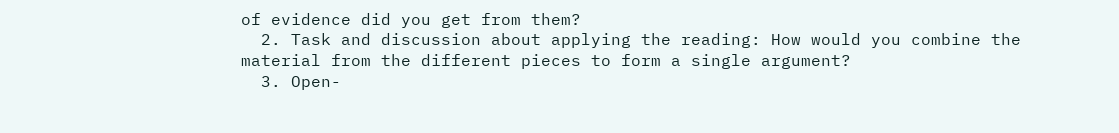of evidence did you get from them?
  2. Task and discussion about applying the reading: How would you combine the material from the different pieces to form a single argument?
  3. Open-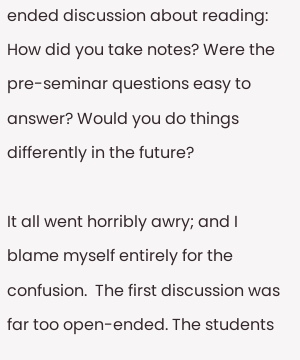ended discussion about reading:  How did you take notes? Were the pre-seminar questions easy to answer? Would you do things differently in the future?

It all went horribly awry; and I blame myself entirely for the confusion.  The first discussion was far too open-ended. The students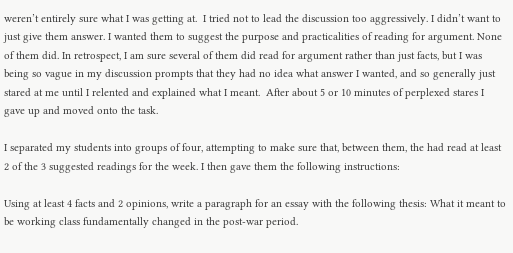weren’t entirely sure what I was getting at.  I tried not to lead the discussion too aggressively. I didn’t want to just give them answer. I wanted them to suggest the purpose and practicalities of reading for argument. None of them did. In retrospect, I am sure several of them did read for argument rather than just facts, but I was being so vague in my discussion prompts that they had no idea what answer I wanted, and so generally just stared at me until I relented and explained what I meant.  After about 5 or 10 minutes of perplexed stares I gave up and moved onto the task.

I separated my students into groups of four, attempting to make sure that, between them, the had read at least 2 of the 3 suggested readings for the week. I then gave them the following instructions:

Using at least 4 facts and 2 opinions, write a paragraph for an essay with the following thesis: What it meant to be working class fundamentally changed in the post-war period.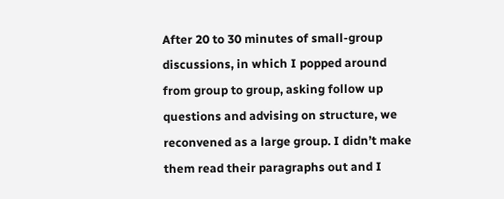After 20 to 30 minutes of small-group discussions, in which I popped around from group to group, asking follow up questions and advising on structure, we reconvened as a large group. I didn’t make them read their paragraphs out and I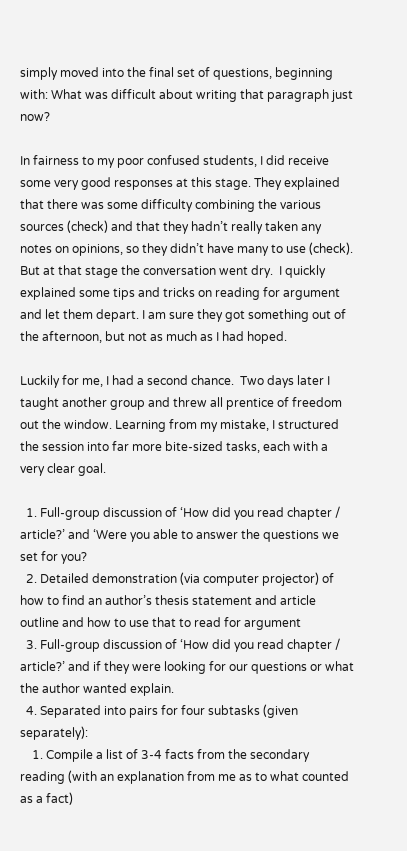simply moved into the final set of questions, beginning with: What was difficult about writing that paragraph just now?

In fairness to my poor confused students, I did receive some very good responses at this stage. They explained that there was some difficulty combining the various sources (check) and that they hadn’t really taken any notes on opinions, so they didn’t have many to use (check). But at that stage the conversation went dry.  I quickly explained some tips and tricks on reading for argument and let them depart. I am sure they got something out of the afternoon, but not as much as I had hoped.

Luckily for me, I had a second chance.  Two days later I taught another group and threw all prentice of freedom out the window. Learning from my mistake, I structured the session into far more bite-sized tasks, each with a very clear goal.

  1. Full-group discussion of ‘How did you read chapter / article?’ and ‘Were you able to answer the questions we set for you?
  2. Detailed demonstration (via computer projector) of how to find an author’s thesis statement and article outline and how to use that to read for argument
  3. Full-group discussion of ‘How did you read chapter / article?’ and if they were looking for our questions or what the author wanted explain.
  4. Separated into pairs for four subtasks (given separately):
    1. Compile a list of 3-4 facts from the secondary reading (with an explanation from me as to what counted as a fact)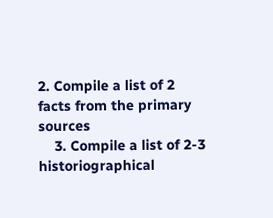2. Compile a list of 2 facts from the primary sources
    3. Compile a list of 2-3 historiographical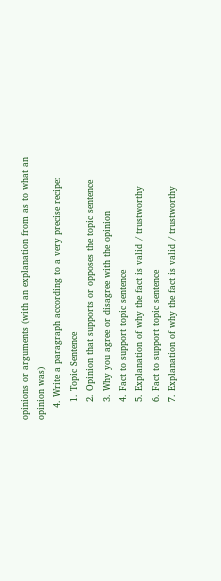opinions or arguments (with an explanation from as to what an opinion was)
    4. Write a paragraph according to a very precise recipe:
      1. Topic Sentence
      2. Opinion that supports or opposes the topic sentence
      3. Why you agree or disagree with the opinion
      4. Fact to support topic sentence
      5. Explanation of why the fact is valid / trustworthy
      6. Fact to support topic sentence
      7. Explanation of why the fact is valid / trustworthy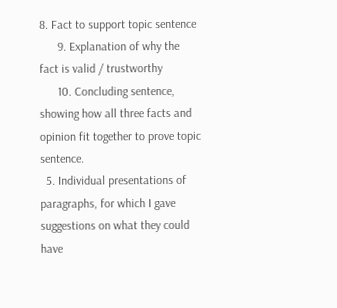8. Fact to support topic sentence
      9. Explanation of why the fact is valid / trustworthy
      10. Concluding sentence, showing how all three facts and opinion fit together to prove topic sentence.
  5. Individual presentations of paragraphs, for which I gave suggestions on what they could have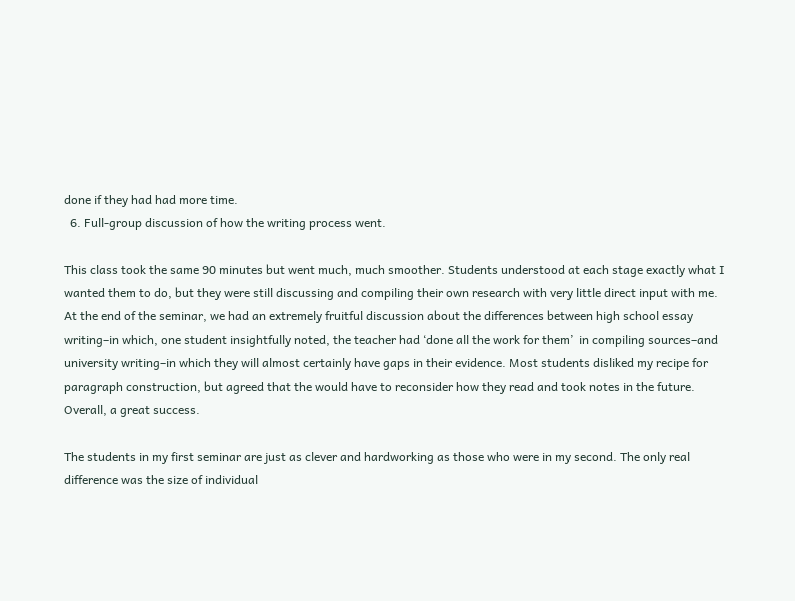done if they had had more time.
  6. Full-group discussion of how the writing process went.

This class took the same 90 minutes but went much, much smoother. Students understood at each stage exactly what I wanted them to do, but they were still discussing and compiling their own research with very little direct input with me. At the end of the seminar, we had an extremely fruitful discussion about the differences between high school essay writing–in which, one student insightfully noted, the teacher had ‘done all the work for them’  in compiling sources–and university writing–in which they will almost certainly have gaps in their evidence. Most students disliked my recipe for paragraph construction, but agreed that the would have to reconsider how they read and took notes in the future. Overall, a great success.

The students in my first seminar are just as clever and hardworking as those who were in my second. The only real difference was the size of individual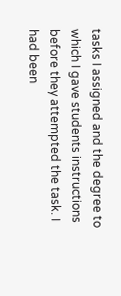tasks I assigned and the degree to which I gave students instructions before they attempted the task. I had been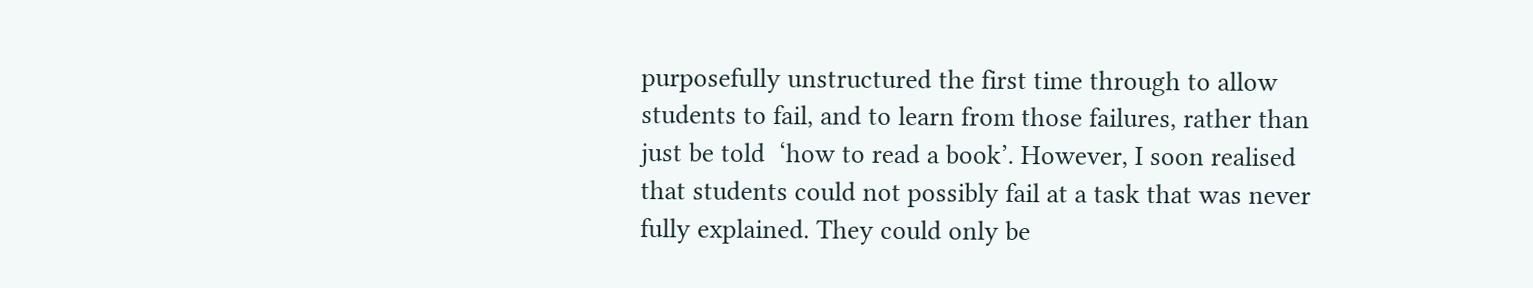purposefully unstructured the first time through to allow students to fail, and to learn from those failures, rather than just be told  ‘how to read a book’. However, I soon realised that students could not possibly fail at a task that was never fully explained. They could only be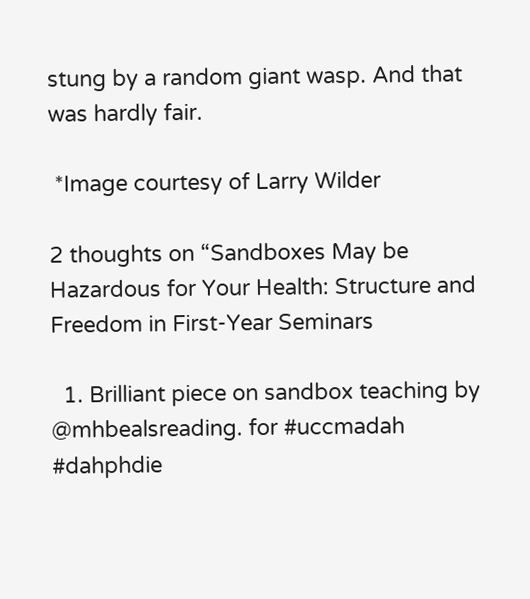stung by a random giant wasp. And that was hardly fair.

 *Image courtesy of Larry Wilder

2 thoughts on “Sandboxes May be Hazardous for Your Health: Structure and Freedom in First-Year Seminars

  1. Brilliant piece on sandbox teaching by @mhbealsreading. for #uccmadah #dahphdie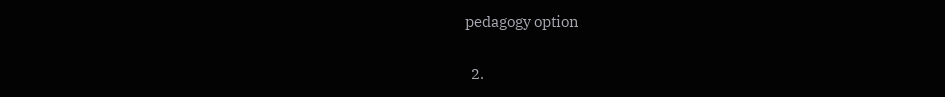pedagogy option

  2.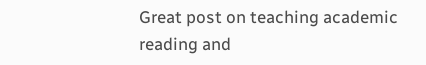Great post on teaching academic reading and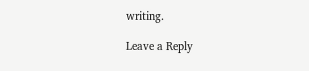writing.

Leave a Reply